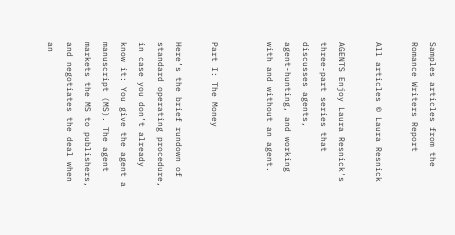Samples articles from the Romance Writers Report

All articles © Laura Resnick

AGENTS Enjoy Laura Resnick's three-part series that discusses agents,
agent-hunting, and working with and without an agent.


Part I: The Money

Here’s the brief rundown of standard operating procedure, in case you don’t already know it: You give the agent a manuscript (MS). The agent markets the MS to publishers, and negotiates the deal when an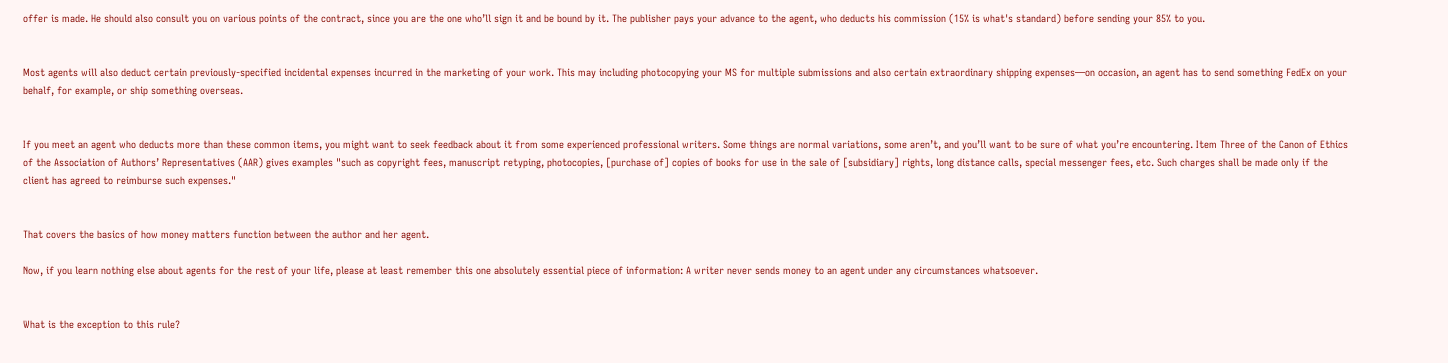offer is made. He should also consult you on various points of the contract, since you are the one who’ll sign it and be bound by it. The publisher pays your advance to the agent, who deducts his commission (15% is what's standard) before sending your 85% to you.


Most agents will also deduct certain previously-specified incidental expenses incurred in the marketing of your work. This may including photocopying your MS for multiple submissions and also certain extraordinary shipping expenses—on occasion, an agent has to send something FedEx on your behalf, for example, or ship something overseas.


If you meet an agent who deducts more than these common items, you might want to seek feedback about it from some experienced professional writers. Some things are normal variations, some aren’t, and you’ll want to be sure of what you’re encountering. Item Three of the Canon of Ethics of the Association of Authors’ Representatives (AAR) gives examples "such as copyright fees, manuscript retyping, photocopies, [purchase of] copies of books for use in the sale of [subsidiary] rights, long distance calls, special messenger fees, etc. Such charges shall be made only if the client has agreed to reimburse such expenses."


That covers the basics of how money matters function between the author and her agent.

Now, if you learn nothing else about agents for the rest of your life, please at least remember this one absolutely essential piece of information: A writer never sends money to an agent under any circumstances whatsoever.


What is the exception to this rule?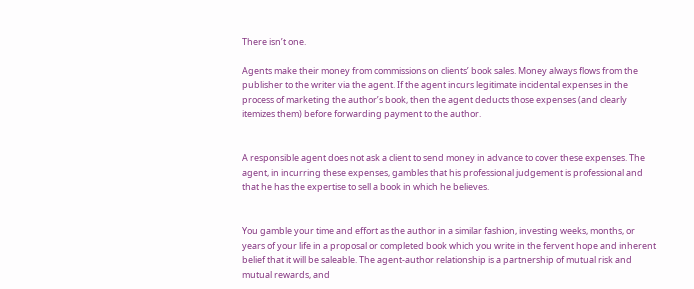There isn’t one.

Agents make their money from commissions on clients’ book sales. Money always flows from the publisher to the writer via the agent. If the agent incurs legitimate incidental expenses in the process of marketing the author’s book, then the agent deducts those expenses (and clearly itemizes them) before forwarding payment to the author.


A responsible agent does not ask a client to send money in advance to cover these expenses. The agent, in incurring these expenses, gambles that his professional judgement is professional and that he has the expertise to sell a book in which he believes.


You gamble your time and effort as the author in a similar fashion, investing weeks, months, or years of your life in a proposal or completed book which you write in the fervent hope and inherent belief that it will be saleable. The agent-author relationship is a partnership of mutual risk and mutual rewards, and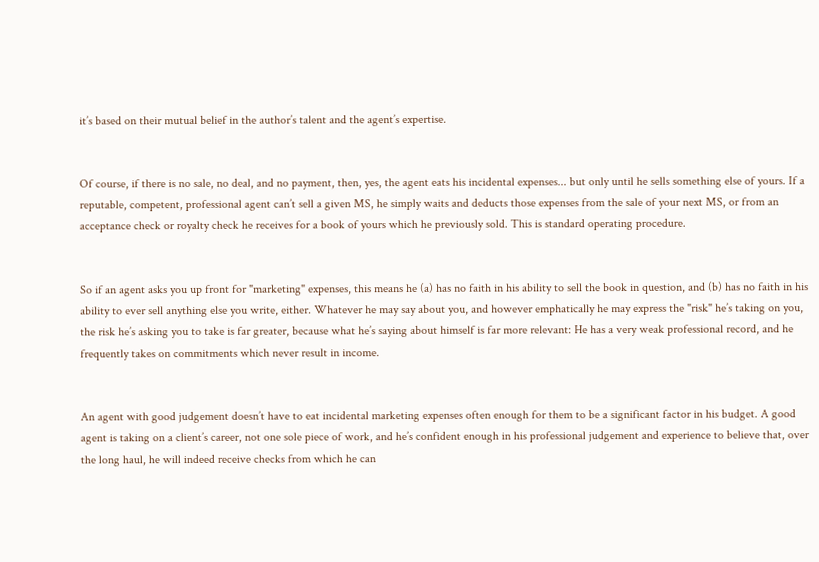it’s based on their mutual belief in the author’s talent and the agent’s expertise.


Of course, if there is no sale, no deal, and no payment, then, yes, the agent eats his incidental expenses... but only until he sells something else of yours. If a reputable, competent, professional agent can’t sell a given MS, he simply waits and deducts those expenses from the sale of your next MS, or from an acceptance check or royalty check he receives for a book of yours which he previously sold. This is standard operating procedure.


So if an agent asks you up front for "marketing" expenses, this means he (a) has no faith in his ability to sell the book in question, and (b) has no faith in his ability to ever sell anything else you write, either. Whatever he may say about you, and however emphatically he may express the "risk" he’s taking on you, the risk he’s asking you to take is far greater, because what he’s saying about himself is far more relevant: He has a very weak professional record, and he frequently takes on commitments which never result in income.


An agent with good judgement doesn’t have to eat incidental marketing expenses often enough for them to be a significant factor in his budget. A good agent is taking on a client’s career, not one sole piece of work, and he’s confident enough in his professional judgement and experience to believe that, over the long haul, he will indeed receive checks from which he can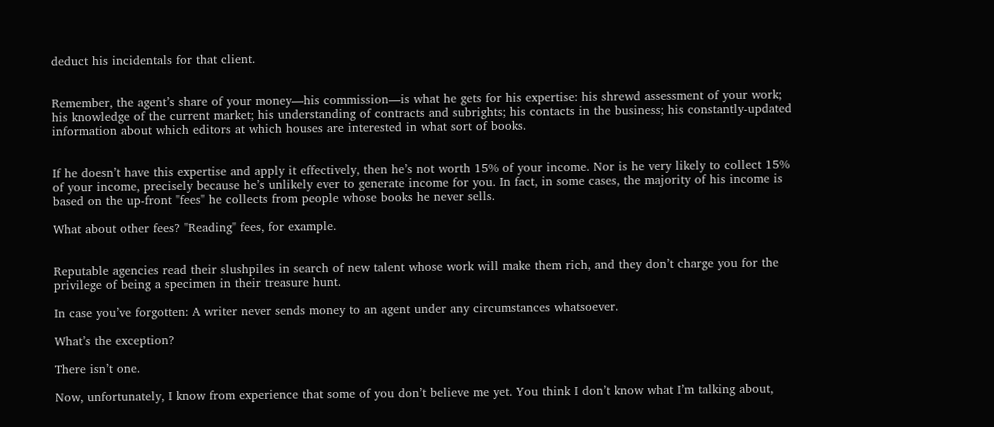deduct his incidentals for that client.


Remember, the agent’s share of your money—his commission—is what he gets for his expertise: his shrewd assessment of your work; his knowledge of the current market; his understanding of contracts and subrights; his contacts in the business; his constantly-updated information about which editors at which houses are interested in what sort of books.


If he doesn’t have this expertise and apply it effectively, then he’s not worth 15% of your income. Nor is he very likely to collect 15% of your income, precisely because he’s unlikely ever to generate income for you. In fact, in some cases, the majority of his income is based on the up-front "fees" he collects from people whose books he never sells.

What about other fees? "Reading" fees, for example.


Reputable agencies read their slushpiles in search of new talent whose work will make them rich, and they don’t charge you for the privilege of being a specimen in their treasure hunt.

In case you’ve forgotten: A writer never sends money to an agent under any circumstances whatsoever.

What’s the exception?

There isn’t one.

Now, unfortunately, I know from experience that some of you don’t believe me yet. You think I don’t know what I’m talking about,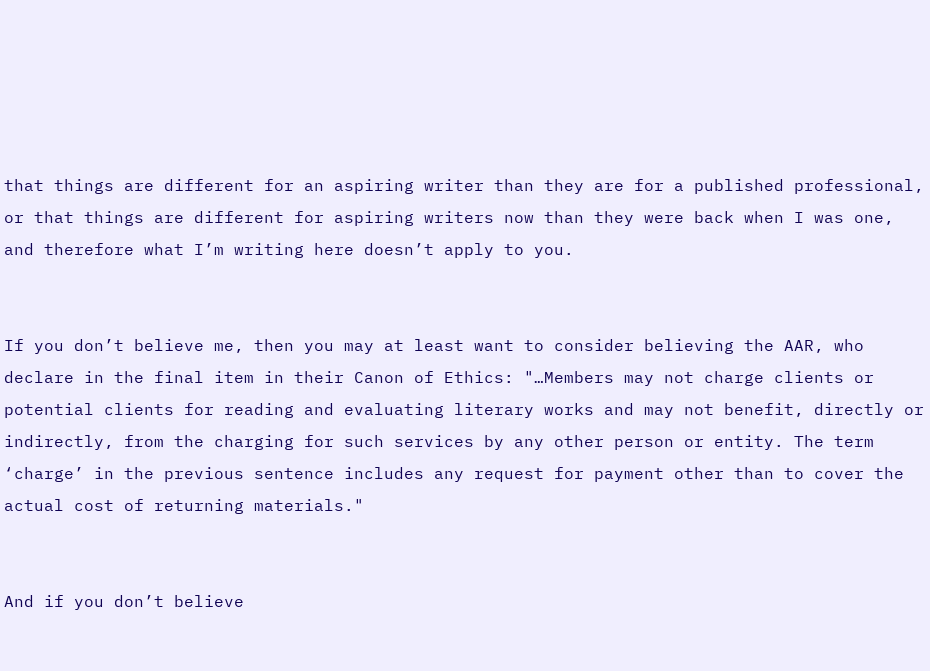that things are different for an aspiring writer than they are for a published professional, or that things are different for aspiring writers now than they were back when I was one, and therefore what I’m writing here doesn’t apply to you.


If you don’t believe me, then you may at least want to consider believing the AAR, who declare in the final item in their Canon of Ethics: "…Members may not charge clients or potential clients for reading and evaluating literary works and may not benefit, directly or indirectly, from the charging for such services by any other person or entity. The term ‘charge’ in the previous sentence includes any request for payment other than to cover the actual cost of returning materials."


And if you don’t believe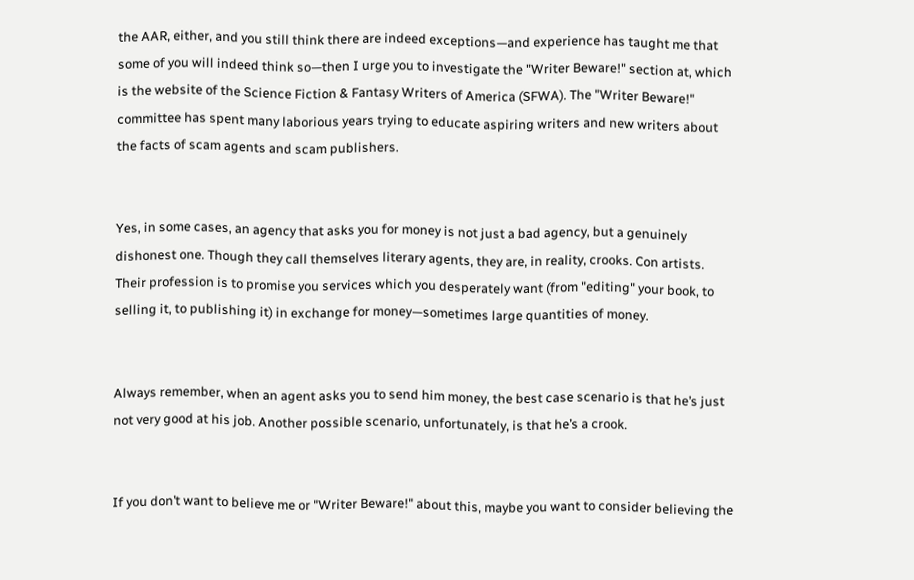the AAR, either, and you still think there are indeed exceptions—and experience has taught me that some of you will indeed think so—then I urge you to investigate the "Writer Beware!" section at, which is the website of the Science Fiction & Fantasy Writers of America (SFWA). The "Writer Beware!" committee has spent many laborious years trying to educate aspiring writers and new writers about the facts of scam agents and scam publishers.


Yes, in some cases, an agency that asks you for money is not just a bad agency, but a genuinely dishonest one. Though they call themselves literary agents, they are, in reality, crooks. Con artists. Their profession is to promise you services which you desperately want (from "editing" your book, to selling it, to publishing it) in exchange for money—sometimes large quantities of money.


Always remember, when an agent asks you to send him money, the best case scenario is that he’s just not very good at his job. Another possible scenario, unfortunately, is that he’s a crook.


If you don’t want to believe me or "Writer Beware!" about this, maybe you want to consider believing the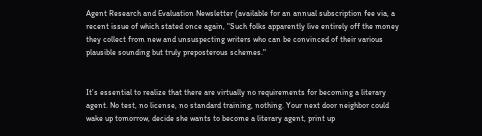Agent Research and Evaluation Newsletter (available for an annual subscription fee via, a recent issue of which stated once again, "Such folks apparently live entirely off the money they collect from new and unsuspecting writers who can be convinced of their various plausible sounding but truly preposterous schemes."


It’s essential to realize that there are virtually no requirements for becoming a literary agent. No test, no license, no standard training, nothing. Your next door neighbor could wake up tomorrow, decide she wants to become a literary agent, print up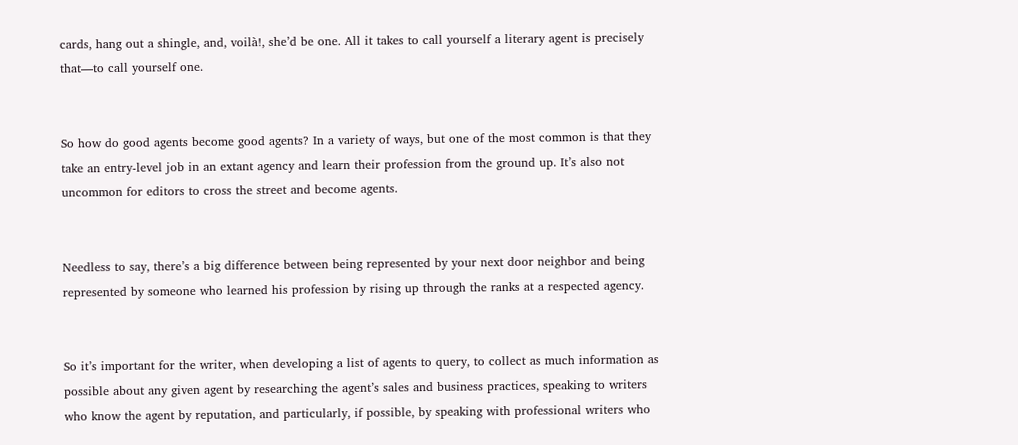cards, hang out a shingle, and, voilà!, she’d be one. All it takes to call yourself a literary agent is precisely that—to call yourself one.


So how do good agents become good agents? In a variety of ways, but one of the most common is that they take an entry-level job in an extant agency and learn their profession from the ground up. It’s also not uncommon for editors to cross the street and become agents.


Needless to say, there’s a big difference between being represented by your next door neighbor and being represented by someone who learned his profession by rising up through the ranks at a respected agency.


So it’s important for the writer, when developing a list of agents to query, to collect as much information as possible about any given agent by researching the agent’s sales and business practices, speaking to writers who know the agent by reputation, and particularly, if possible, by speaking with professional writers who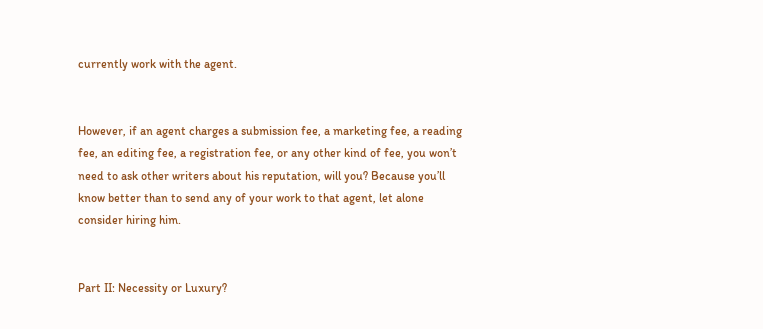currently work with the agent.


However, if an agent charges a submission fee, a marketing fee, a reading fee, an editing fee, a registration fee, or any other kind of fee, you won’t need to ask other writers about his reputation, will you? Because you’ll know better than to send any of your work to that agent, let alone consider hiring him.


Part II: Necessity or Luxury?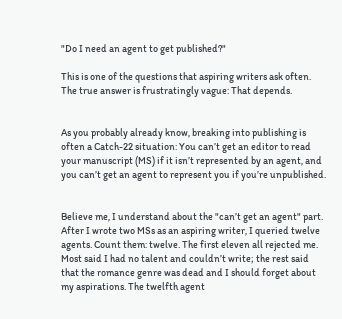"Do I need an agent to get published?"

This is one of the questions that aspiring writers ask often. The true answer is frustratingly vague: That depends.


As you probably already know, breaking into publishing is often a Catch-22 situation: You can’t get an editor to read your manuscript (MS) if it isn’t represented by an agent, and you can’t get an agent to represent you if you’re unpublished.


Believe me, I understand about the "can’t get an agent" part. After I wrote two MSs as an aspiring writer, I queried twelve agents. Count them: twelve. The first eleven all rejected me. Most said I had no talent and couldn’t write; the rest said that the romance genre was dead and I should forget about my aspirations. The twelfth agent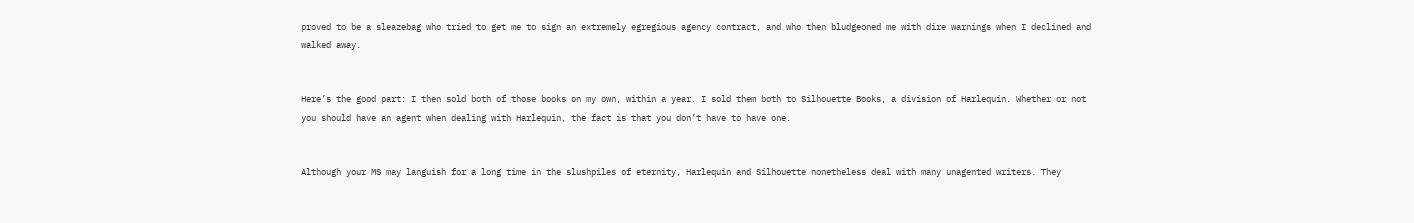proved to be a sleazebag who tried to get me to sign an extremely egregious agency contract, and who then bludgeoned me with dire warnings when I declined and walked away.


Here’s the good part: I then sold both of those books on my own, within a year. I sold them both to Silhouette Books, a division of Harlequin. Whether or not you should have an agent when dealing with Harlequin, the fact is that you don’t have to have one.


Although your MS may languish for a long time in the slushpiles of eternity, Harlequin and Silhouette nonetheless deal with many unagented writers. They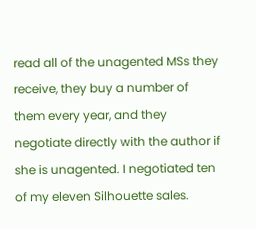read all of the unagented MSs they receive, they buy a number of them every year, and they negotiate directly with the author if she is unagented. I negotiated ten of my eleven Silhouette sales.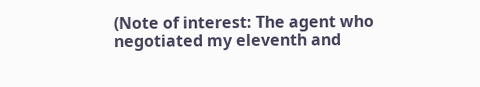(Note of interest: The agent who negotiated my eleventh and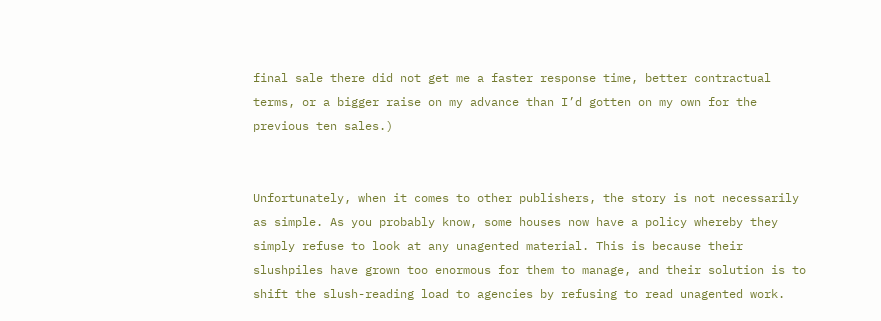final sale there did not get me a faster response time, better contractual terms, or a bigger raise on my advance than I’d gotten on my own for the previous ten sales.)


Unfortunately, when it comes to other publishers, the story is not necessarily as simple. As you probably know, some houses now have a policy whereby they simply refuse to look at any unagented material. This is because their slushpiles have grown too enormous for them to manage, and their solution is to shift the slush-reading load to agencies by refusing to read unagented work.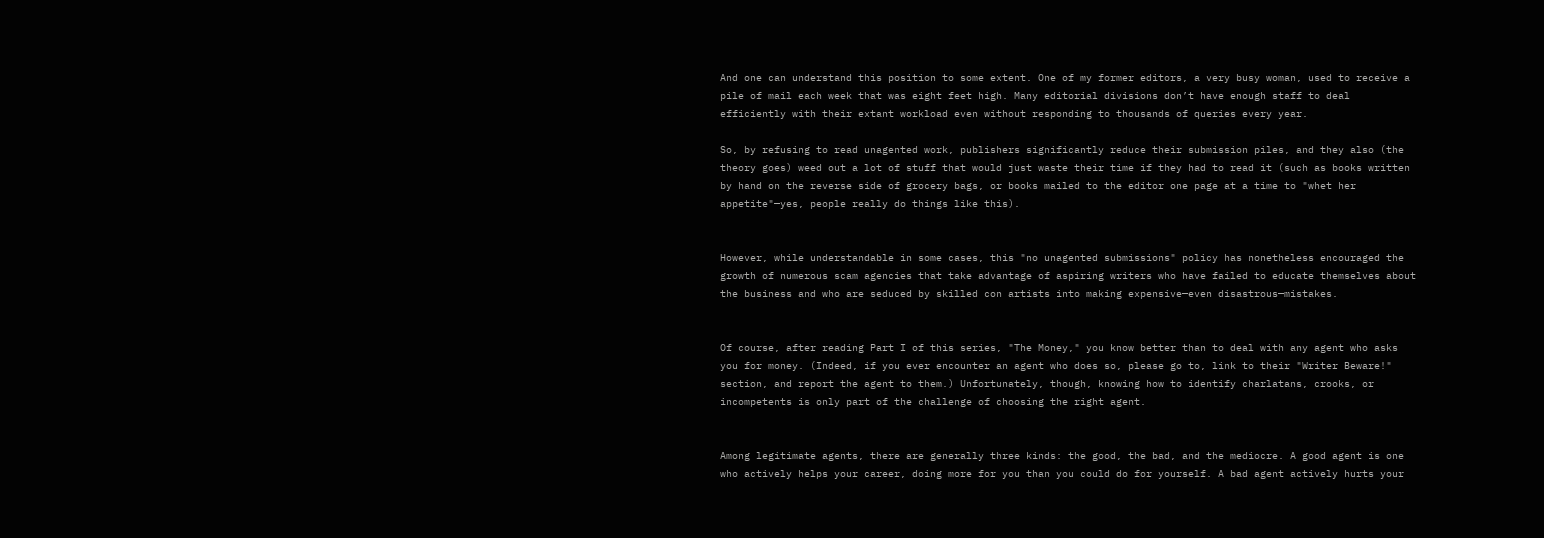And one can understand this position to some extent. One of my former editors, a very busy woman, used to receive a pile of mail each week that was eight feet high. Many editorial divisions don’t have enough staff to deal efficiently with their extant workload even without responding to thousands of queries every year.

So, by refusing to read unagented work, publishers significantly reduce their submission piles, and they also (the theory goes) weed out a lot of stuff that would just waste their time if they had to read it (such as books written by hand on the reverse side of grocery bags, or books mailed to the editor one page at a time to "whet her appetite"—yes, people really do things like this).


However, while understandable in some cases, this "no unagented submissions" policy has nonetheless encouraged the growth of numerous scam agencies that take advantage of aspiring writers who have failed to educate themselves about the business and who are seduced by skilled con artists into making expensive—even disastrous—mistakes.


Of course, after reading Part I of this series, "The Money," you know better than to deal with any agent who asks you for money. (Indeed, if you ever encounter an agent who does so, please go to, link to their "Writer Beware!" section, and report the agent to them.) Unfortunately, though, knowing how to identify charlatans, crooks, or incompetents is only part of the challenge of choosing the right agent.


Among legitimate agents, there are generally three kinds: the good, the bad, and the mediocre. A good agent is one who actively helps your career, doing more for you than you could do for yourself. A bad agent actively hurts your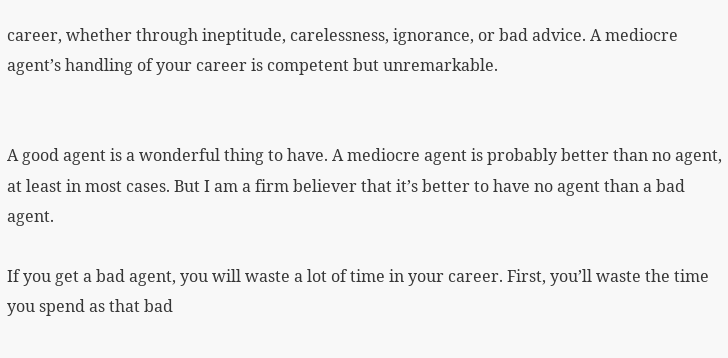career, whether through ineptitude, carelessness, ignorance, or bad advice. A mediocre agent’s handling of your career is competent but unremarkable.


A good agent is a wonderful thing to have. A mediocre agent is probably better than no agent, at least in most cases. But I am a firm believer that it’s better to have no agent than a bad agent.

If you get a bad agent, you will waste a lot of time in your career. First, you’ll waste the time you spend as that bad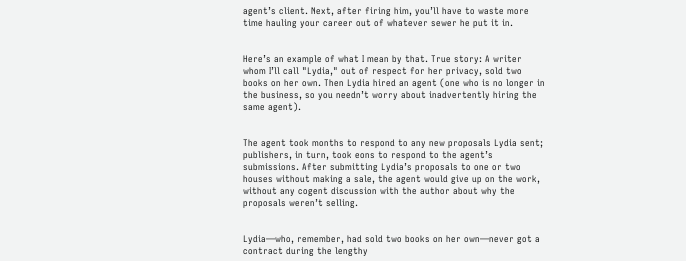agent’s client. Next, after firing him, you’ll have to waste more time hauling your career out of whatever sewer he put it in.


Here’s an example of what I mean by that. True story: A writer whom I’ll call "Lydia," out of respect for her privacy, sold two books on her own. Then Lydia hired an agent (one who is no longer in the business, so you needn’t worry about inadvertently hiring the same agent).


The agent took months to respond to any new proposals Lydia sent; publishers, in turn, took eons to respond to the agent’s submissions. After submitting Lydia’s proposals to one or two houses without making a sale, the agent would give up on the work, without any cogent discussion with the author about why the proposals weren’t selling.


Lydia—who, remember, had sold two books on her own—never got a contract during the lengthy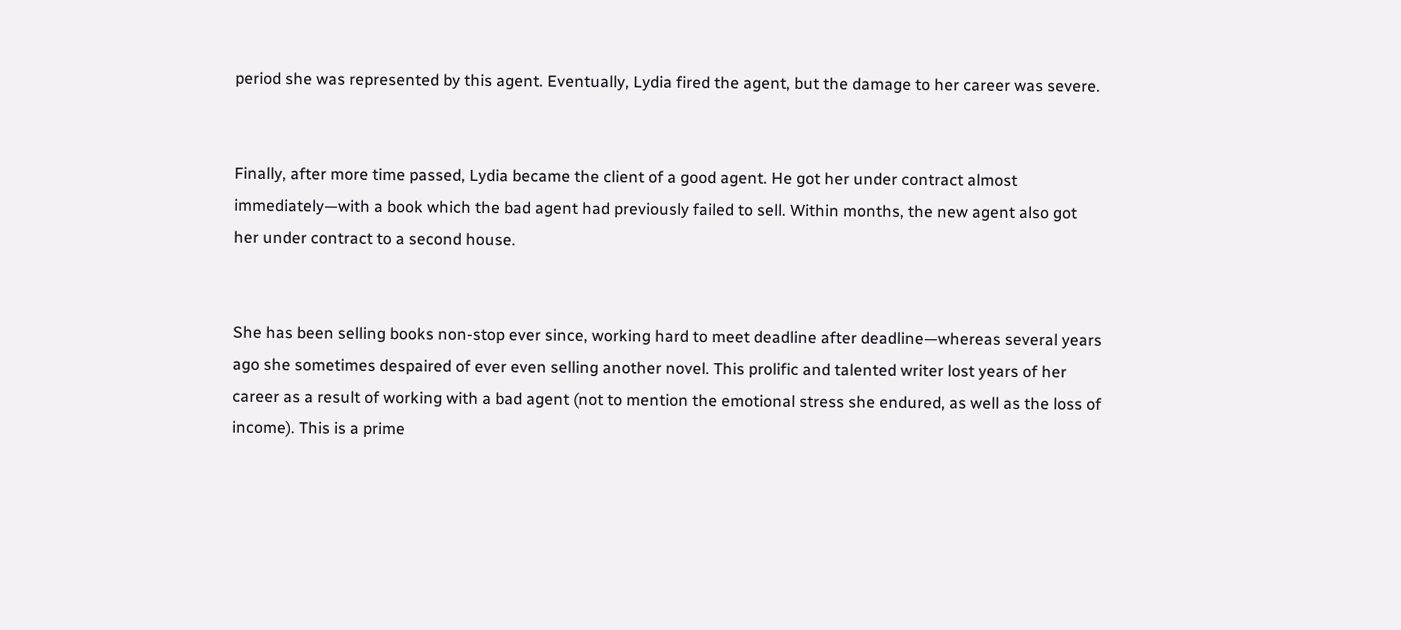period she was represented by this agent. Eventually, Lydia fired the agent, but the damage to her career was severe.


Finally, after more time passed, Lydia became the client of a good agent. He got her under contract almost immediately—with a book which the bad agent had previously failed to sell. Within months, the new agent also got her under contract to a second house.


She has been selling books non-stop ever since, working hard to meet deadline after deadline—whereas several years ago she sometimes despaired of ever even selling another novel. This prolific and talented writer lost years of her career as a result of working with a bad agent (not to mention the emotional stress she endured, as well as the loss of income). This is a prime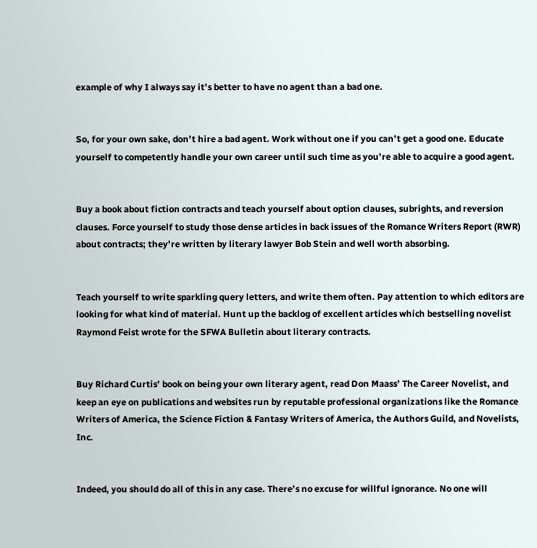example of why I always say it’s better to have no agent than a bad one.


So, for your own sake, don’t hire a bad agent. Work without one if you can’t get a good one. Educate yourself to competently handle your own career until such time as you’re able to acquire a good agent.


Buy a book about fiction contracts and teach yourself about option clauses, subrights, and reversion clauses. Force yourself to study those dense articles in back issues of the Romance Writers Report (RWR) about contracts; they’re written by literary lawyer Bob Stein and well worth absorbing.


Teach yourself to write sparkling query letters, and write them often. Pay attention to which editors are looking for what kind of material. Hunt up the backlog of excellent articles which bestselling novelist Raymond Feist wrote for the SFWA Bulletin about literary contracts.


Buy Richard Curtis’ book on being your own literary agent, read Don Maass’ The Career Novelist, and keep an eye on publications and websites run by reputable professional organizations like the Romance Writers of America, the Science Fiction & Fantasy Writers of America, the Authors Guild, and Novelists, Inc.


Indeed, you should do all of this in any case. There’s no excuse for willful ignorance. No one will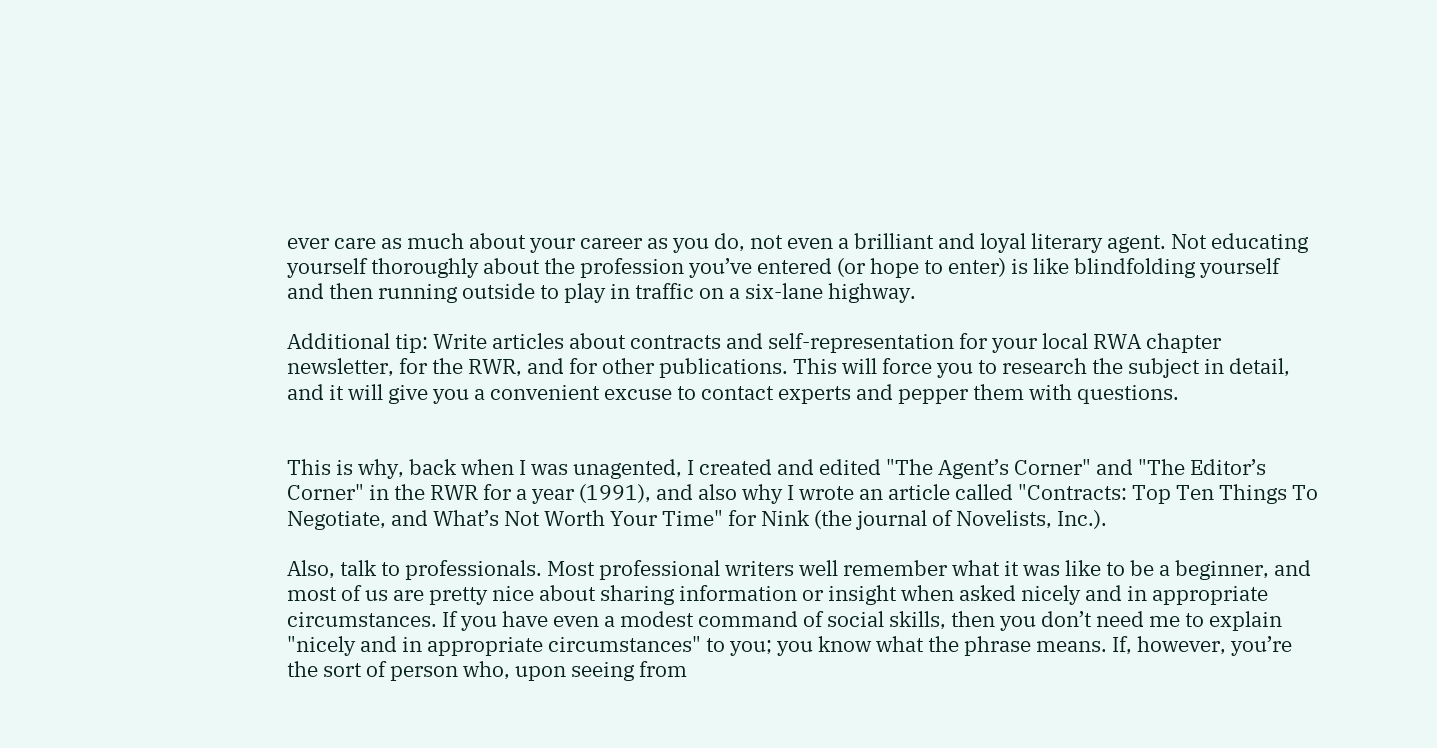ever care as much about your career as you do, not even a brilliant and loyal literary agent. Not educating yourself thoroughly about the profession you’ve entered (or hope to enter) is like blindfolding yourself and then running outside to play in traffic on a six-lane highway.

Additional tip: Write articles about contracts and self-representation for your local RWA chapter newsletter, for the RWR, and for other publications. This will force you to research the subject in detail, and it will give you a convenient excuse to contact experts and pepper them with questions.


This is why, back when I was unagented, I created and edited "The Agent’s Corner" and "The Editor’s Corner" in the RWR for a year (1991), and also why I wrote an article called "Contracts: Top Ten Things To Negotiate, and What’s Not Worth Your Time" for Nink (the journal of Novelists, Inc.).

Also, talk to professionals. Most professional writers well remember what it was like to be a beginner, and most of us are pretty nice about sharing information or insight when asked nicely and in appropriate circumstances. If you have even a modest command of social skills, then you don’t need me to explain "nicely and in appropriate circumstances" to you; you know what the phrase means. If, however, you’re the sort of person who, upon seeing from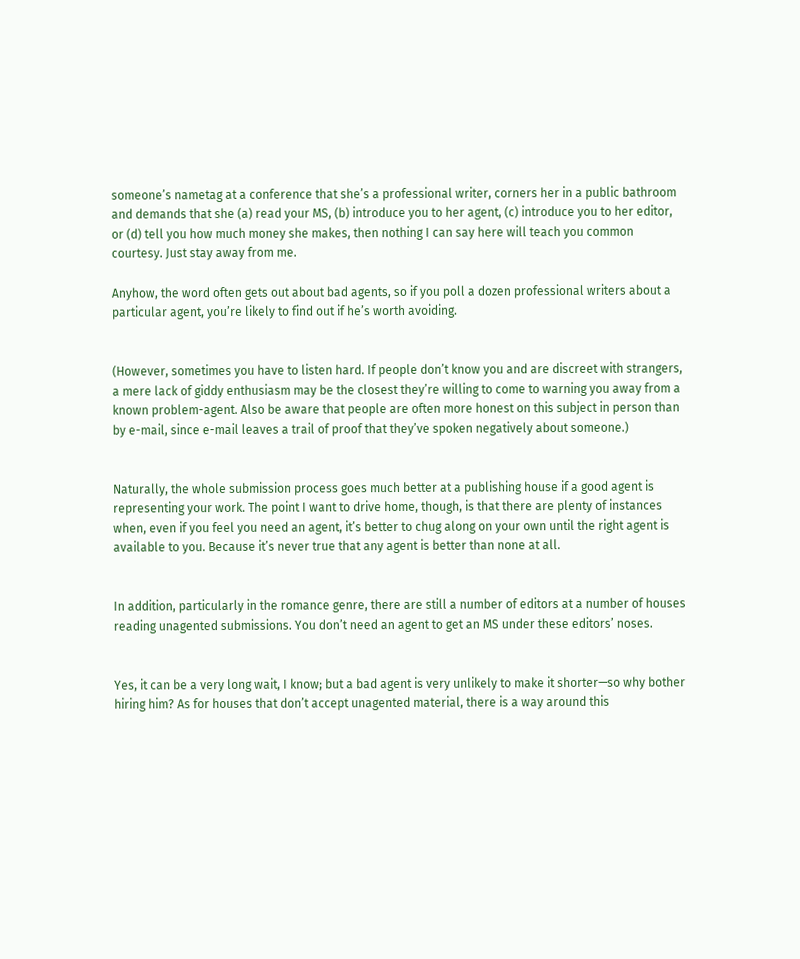someone’s nametag at a conference that she’s a professional writer, corners her in a public bathroom and demands that she (a) read your MS, (b) introduce you to her agent, (c) introduce you to her editor, or (d) tell you how much money she makes, then nothing I can say here will teach you common courtesy. Just stay away from me.

Anyhow, the word often gets out about bad agents, so if you poll a dozen professional writers about a particular agent, you’re likely to find out if he’s worth avoiding.


(However, sometimes you have to listen hard. If people don’t know you and are discreet with strangers, a mere lack of giddy enthusiasm may be the closest they’re willing to come to warning you away from a known problem-agent. Also be aware that people are often more honest on this subject in person than by e-mail, since e-mail leaves a trail of proof that they’ve spoken negatively about someone.)


Naturally, the whole submission process goes much better at a publishing house if a good agent is representing your work. The point I want to drive home, though, is that there are plenty of instances when, even if you feel you need an agent, it’s better to chug along on your own until the right agent is available to you. Because it’s never true that any agent is better than none at all.


In addition, particularly in the romance genre, there are still a number of editors at a number of houses reading unagented submissions. You don’t need an agent to get an MS under these editors’ noses.


Yes, it can be a very long wait, I know; but a bad agent is very unlikely to make it shorter—so why bother hiring him? As for houses that don’t accept unagented material, there is a way around this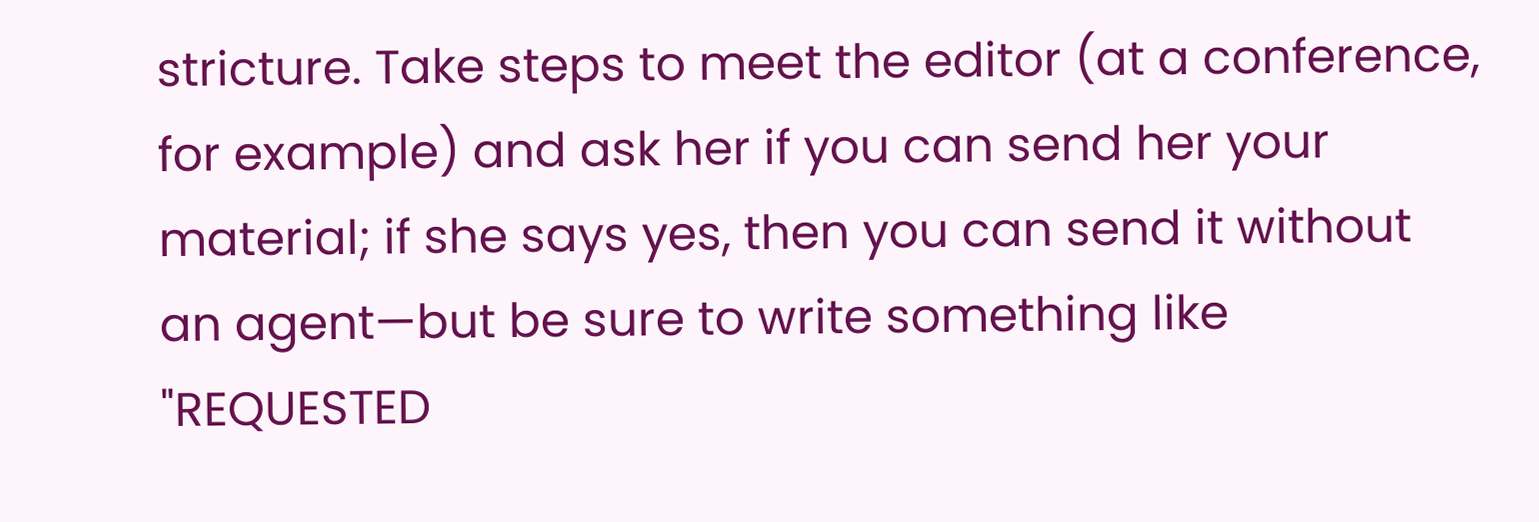stricture. Take steps to meet the editor (at a conference, for example) and ask her if you can send her your material; if she says yes, then you can send it without an agent—but be sure to write something like "REQUESTED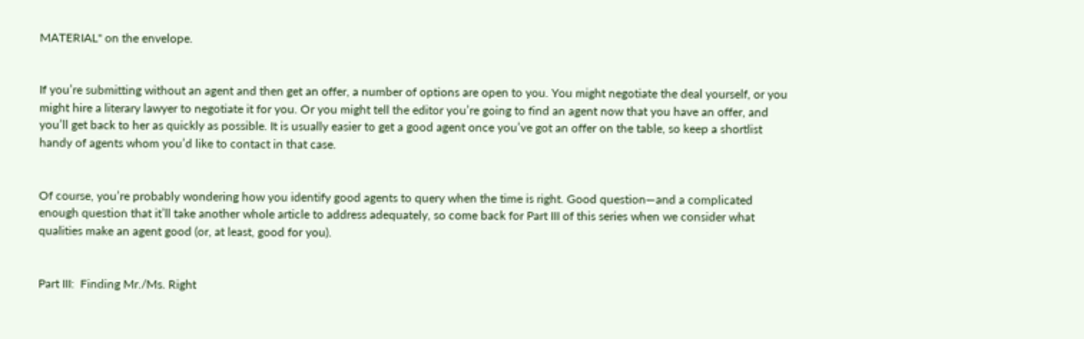MATERIAL" on the envelope.


If you’re submitting without an agent and then get an offer, a number of options are open to you. You might negotiate the deal yourself, or you might hire a literary lawyer to negotiate it for you. Or you might tell the editor you’re going to find an agent now that you have an offer, and you’ll get back to her as quickly as possible. It is usually easier to get a good agent once you’ve got an offer on the table, so keep a shortlist handy of agents whom you’d like to contact in that case.


Of course, you’re probably wondering how you identify good agents to query when the time is right. Good question—and a complicated enough question that it’ll take another whole article to address adequately, so come back for Part III of this series when we consider what qualities make an agent good (or, at least, good for you).


Part III:  Finding Mr./Ms. Right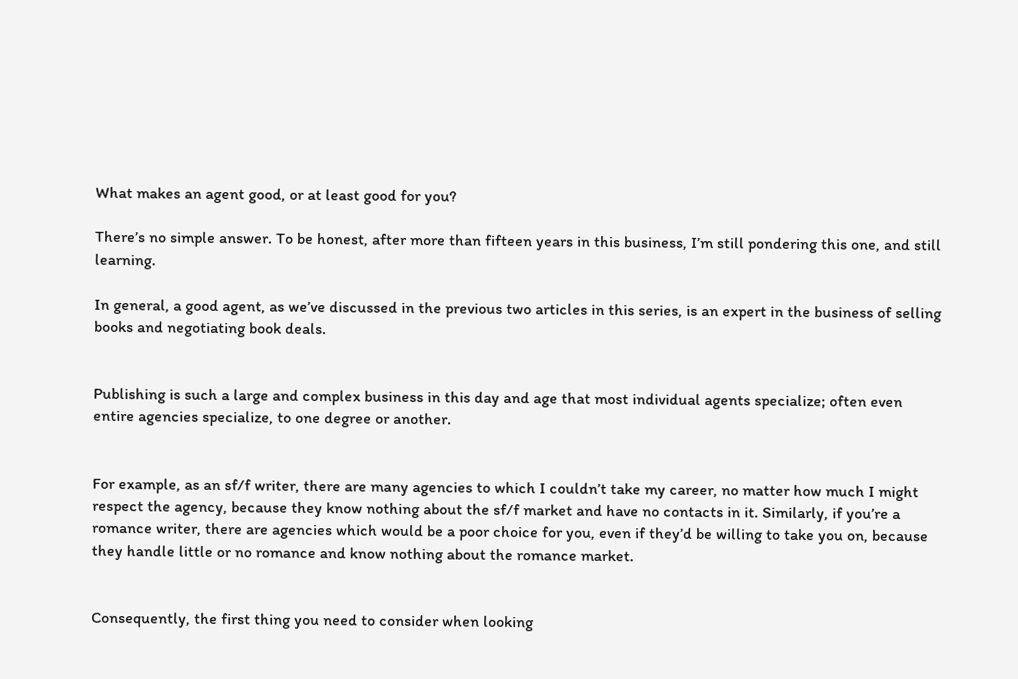What makes an agent good, or at least good for you?

There’s no simple answer. To be honest, after more than fifteen years in this business, I’m still pondering this one, and still learning.

In general, a good agent, as we’ve discussed in the previous two articles in this series, is an expert in the business of selling books and negotiating book deals.


Publishing is such a large and complex business in this day and age that most individual agents specialize; often even entire agencies specialize, to one degree or another.


For example, as an sf/f writer, there are many agencies to which I couldn’t take my career, no matter how much I might respect the agency, because they know nothing about the sf/f market and have no contacts in it. Similarly, if you’re a romance writer, there are agencies which would be a poor choice for you, even if they’d be willing to take you on, because they handle little or no romance and know nothing about the romance market.


Consequently, the first thing you need to consider when looking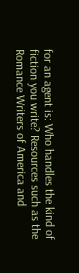for an agent is: Who handles the kind of fiction you write? Resources such as the Romance Writers of America and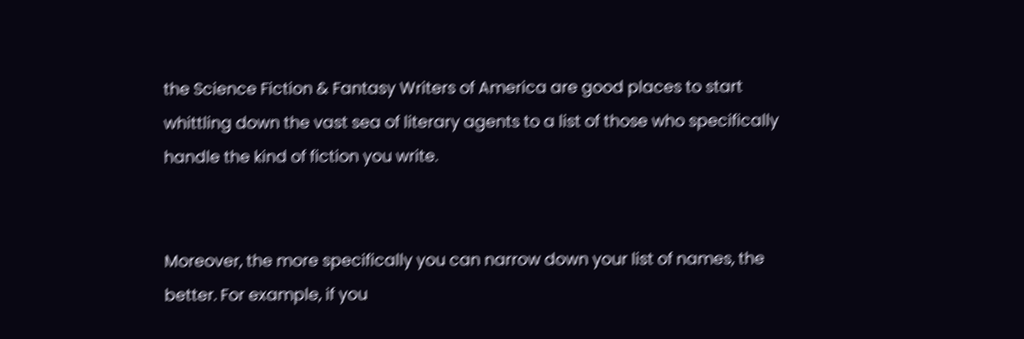the Science Fiction & Fantasy Writers of America are good places to start whittling down the vast sea of literary agents to a list of those who specifically handle the kind of fiction you write.


Moreover, the more specifically you can narrow down your list of names, the better. For example, if you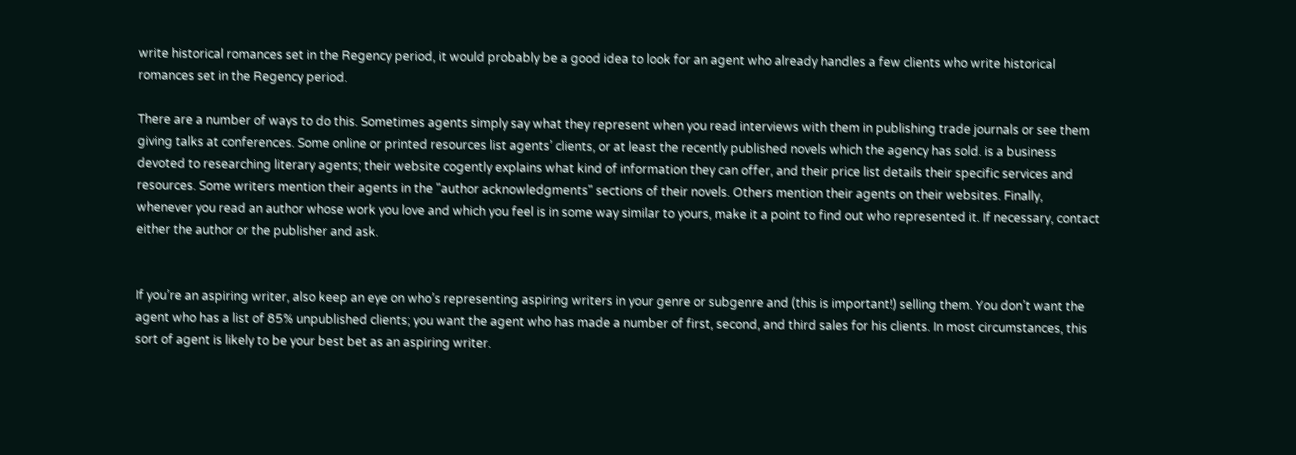write historical romances set in the Regency period, it would probably be a good idea to look for an agent who already handles a few clients who write historical romances set in the Regency period.

There are a number of ways to do this. Sometimes agents simply say what they represent when you read interviews with them in publishing trade journals or see them giving talks at conferences. Some online or printed resources list agents’ clients, or at least the recently published novels which the agency has sold. is a business devoted to researching literary agents; their website cogently explains what kind of information they can offer, and their price list details their specific services and resources. Some writers mention their agents in the "author acknowledgments" sections of their novels. Others mention their agents on their websites. Finally, whenever you read an author whose work you love and which you feel is in some way similar to yours, make it a point to find out who represented it. If necessary, contact either the author or the publisher and ask.


If you’re an aspiring writer, also keep an eye on who’s representing aspiring writers in your genre or subgenre and (this is important!) selling them. You don’t want the agent who has a list of 85% unpublished clients; you want the agent who has made a number of first, second, and third sales for his clients. In most circumstances, this sort of agent is likely to be your best bet as an aspiring writer.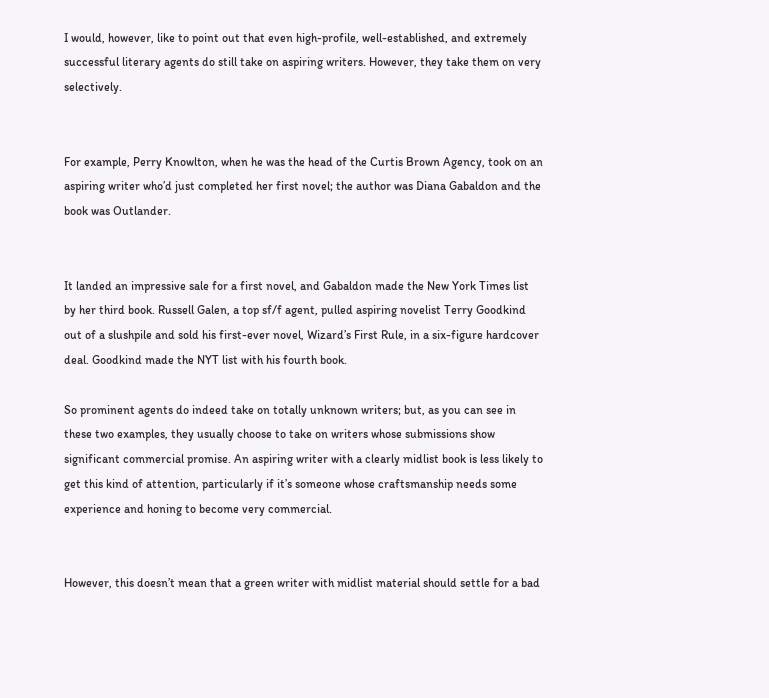I would, however, like to point out that even high-profile, well-established, and extremely successful literary agents do still take on aspiring writers. However, they take them on very selectively.


For example, Perry Knowlton, when he was the head of the Curtis Brown Agency, took on an aspiring writer who’d just completed her first novel; the author was Diana Gabaldon and the book was Outlander.


It landed an impressive sale for a first novel, and Gabaldon made the New York Times list by her third book. Russell Galen, a top sf/f agent, pulled aspiring novelist Terry Goodkind out of a slushpile and sold his first-ever novel, Wizard’s First Rule, in a six-figure hardcover deal. Goodkind made the NYT list with his fourth book.

So prominent agents do indeed take on totally unknown writers; but, as you can see in these two examples, they usually choose to take on writers whose submissions show significant commercial promise. An aspiring writer with a clearly midlist book is less likely to get this kind of attention, particularly if it’s someone whose craftsmanship needs some experience and honing to become very commercial.


However, this doesn’t mean that a green writer with midlist material should settle for a bad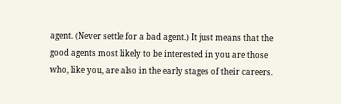agent. (Never settle for a bad agent.) It just means that the good agents most likely to be interested in you are those who, like you, are also in the early stages of their careers.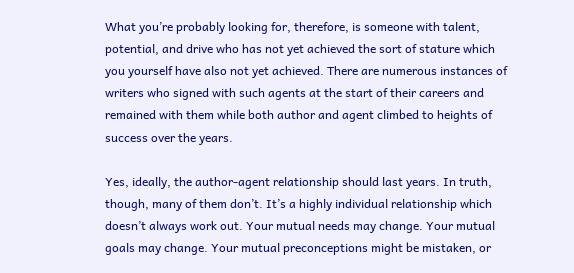What you’re probably looking for, therefore, is someone with talent, potential, and drive who has not yet achieved the sort of stature which you yourself have also not yet achieved. There are numerous instances of writers who signed with such agents at the start of their careers and remained with them while both author and agent climbed to heights of success over the years.

Yes, ideally, the author-agent relationship should last years. In truth, though, many of them don’t. It’s a highly individual relationship which doesn’t always work out. Your mutual needs may change. Your mutual goals may change. Your mutual preconceptions might be mistaken, or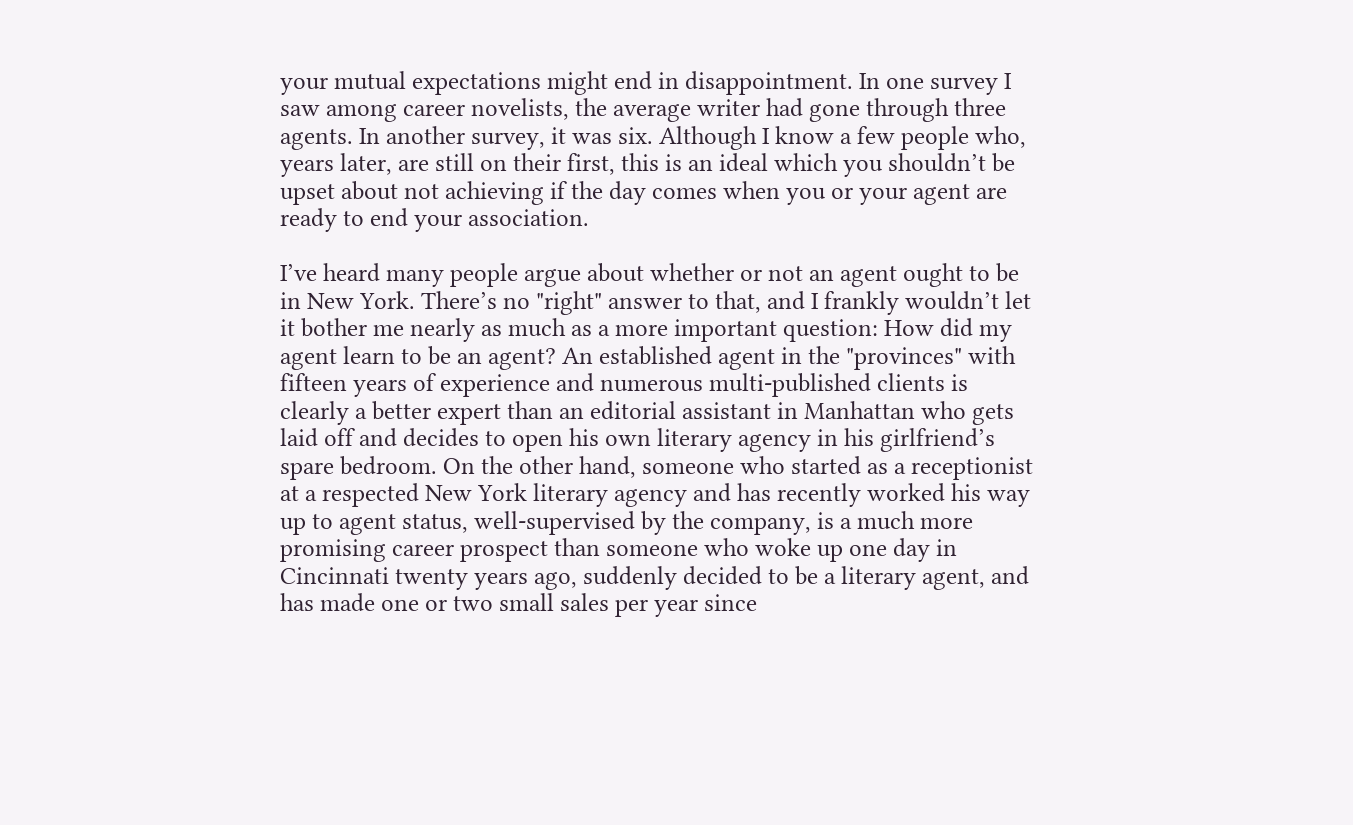your mutual expectations might end in disappointment. In one survey I saw among career novelists, the average writer had gone through three agents. In another survey, it was six. Although I know a few people who, years later, are still on their first, this is an ideal which you shouldn’t be upset about not achieving if the day comes when you or your agent are ready to end your association.

I’ve heard many people argue about whether or not an agent ought to be in New York. There’s no "right" answer to that, and I frankly wouldn’t let it bother me nearly as much as a more important question: How did my agent learn to be an agent? An established agent in the "provinces" with fifteen years of experience and numerous multi-published clients is clearly a better expert than an editorial assistant in Manhattan who gets laid off and decides to open his own literary agency in his girlfriend’s spare bedroom. On the other hand, someone who started as a receptionist at a respected New York literary agency and has recently worked his way up to agent status, well-supervised by the company, is a much more promising career prospect than someone who woke up one day in Cincinnati twenty years ago, suddenly decided to be a literary agent, and has made one or two small sales per year since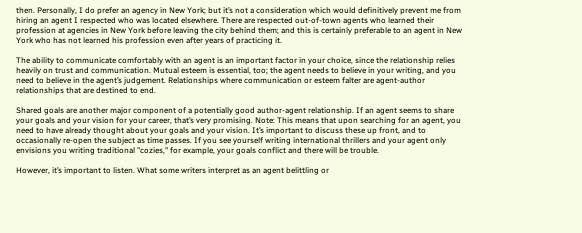then. Personally, I do prefer an agency in New York; but it’s not a consideration which would definitively prevent me from hiring an agent I respected who was located elsewhere. There are respected out-of-town agents who learned their profession at agencies in New York before leaving the city behind them; and this is certainly preferable to an agent in New York who has not learned his profession even after years of practicing it.

The ability to communicate comfortably with an agent is an important factor in your choice, since the relationship relies heavily on trust and communication. Mutual esteem is essential, too; the agent needs to believe in your writing, and you need to believe in the agent’s judgement. Relationships where communication or esteem falter are agent-author relationships that are destined to end.

Shared goals are another major component of a potentially good author-agent relationship. If an agent seems to share your goals and your vision for your career, that’s very promising. Note: This means that upon searching for an agent, you need to have already thought about your goals and your vision. It’s important to discuss these up front, and to occasionally re-open the subject as time passes. If you see yourself writing international thrillers and your agent only envisions you writing traditional "cozies," for example, your goals conflict and there will be trouble.

However, it’s important to listen. What some writers interpret as an agent belittling or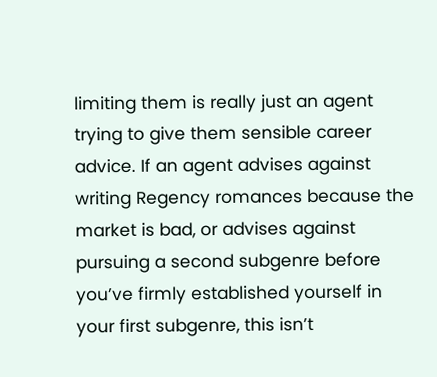limiting them is really just an agent trying to give them sensible career advice. If an agent advises against writing Regency romances because the market is bad, or advises against pursuing a second subgenre before you’ve firmly established yourself in your first subgenre, this isn’t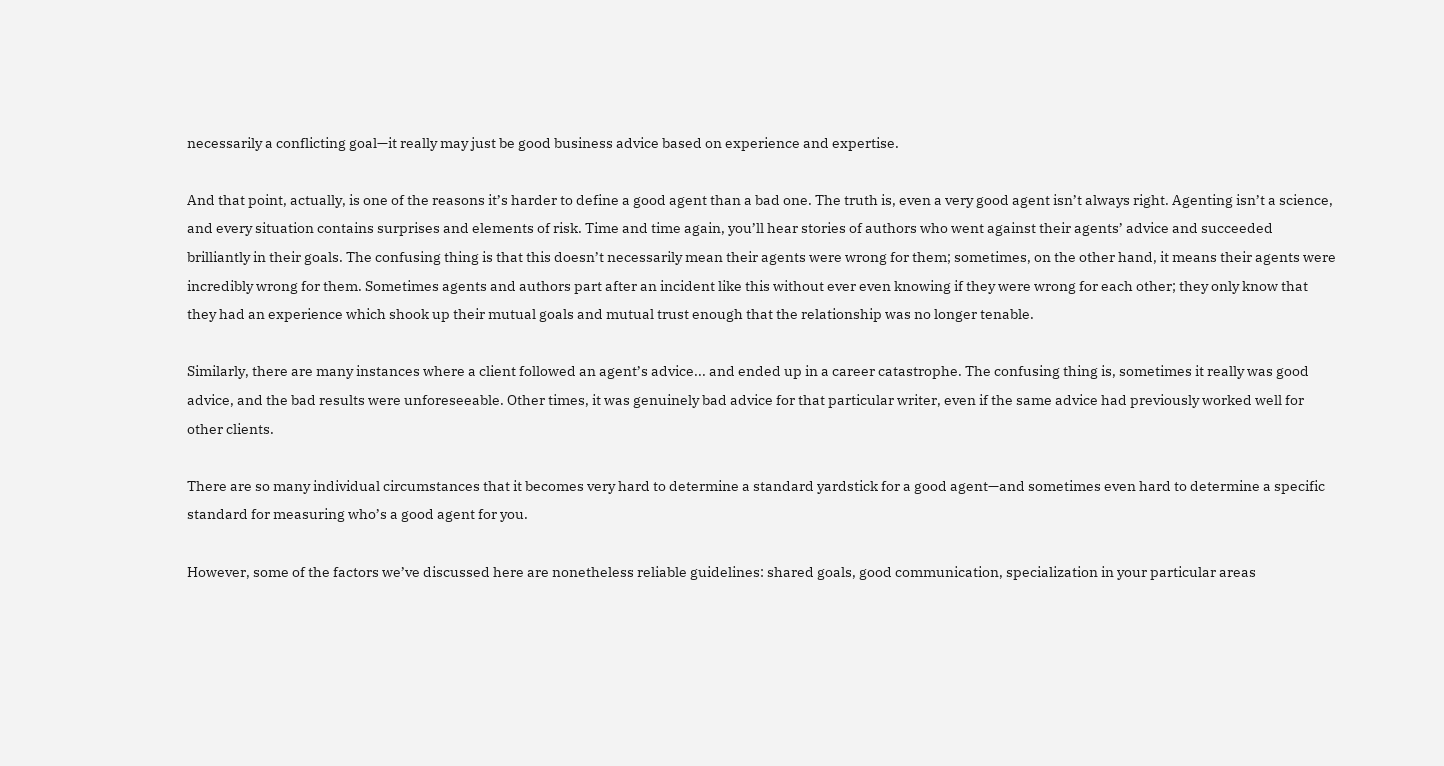necessarily a conflicting goal—it really may just be good business advice based on experience and expertise.

And that point, actually, is one of the reasons it’s harder to define a good agent than a bad one. The truth is, even a very good agent isn’t always right. Agenting isn’t a science, and every situation contains surprises and elements of risk. Time and time again, you’ll hear stories of authors who went against their agents’ advice and succeeded brilliantly in their goals. The confusing thing is that this doesn’t necessarily mean their agents were wrong for them; sometimes, on the other hand, it means their agents were incredibly wrong for them. Sometimes agents and authors part after an incident like this without ever even knowing if they were wrong for each other; they only know that they had an experience which shook up their mutual goals and mutual trust enough that the relationship was no longer tenable.

Similarly, there are many instances where a client followed an agent’s advice... and ended up in a career catastrophe. The confusing thing is, sometimes it really was good advice, and the bad results were unforeseeable. Other times, it was genuinely bad advice for that particular writer, even if the same advice had previously worked well for other clients.

There are so many individual circumstances that it becomes very hard to determine a standard yardstick for a good agent—and sometimes even hard to determine a specific standard for measuring who’s a good agent for you.

However, some of the factors we’ve discussed here are nonetheless reliable guidelines: shared goals, good communication, specialization in your particular areas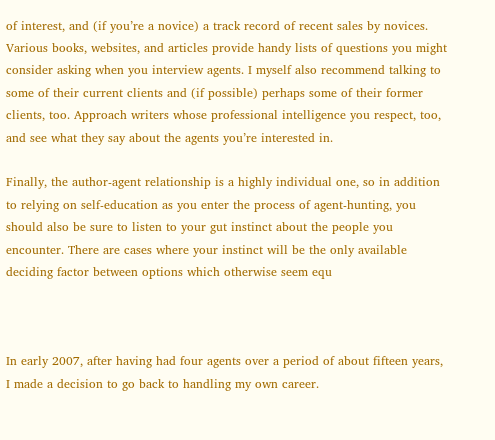of interest, and (if you’re a novice) a track record of recent sales by novices. Various books, websites, and articles provide handy lists of questions you might consider asking when you interview agents. I myself also recommend talking to some of their current clients and (if possible) perhaps some of their former clients, too. Approach writers whose professional intelligence you respect, too, and see what they say about the agents you’re interested in.

Finally, the author-agent relationship is a highly individual one, so in addition to relying on self-education as you enter the process of agent-hunting, you should also be sure to listen to your gut instinct about the people you encounter. There are cases where your instinct will be the only available deciding factor between options which otherwise seem equ



In early 2007, after having had four agents over a period of about fifteen years, I made a decision to go back to handling my own career.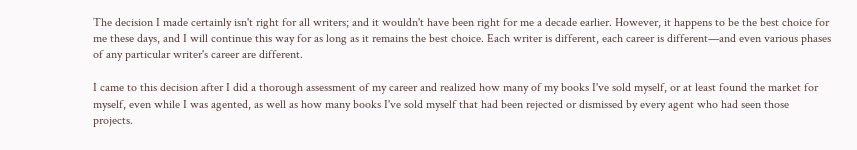The decision I made certainly isn't right for all writers; and it wouldn't have been right for me a decade earlier. However, it happens to be the best choice for me these days, and I will continue this way for as long as it remains the best choice. Each writer is different, each career is different—and even various phases of any particular writer's career are different.

I came to this decision after I did a thorough assessment of my career and realized how many of my books I've sold myself, or at least found the market for myself, even while I was agented, as well as how many books I've sold myself that had been rejected or dismissed by every agent who had seen those projects.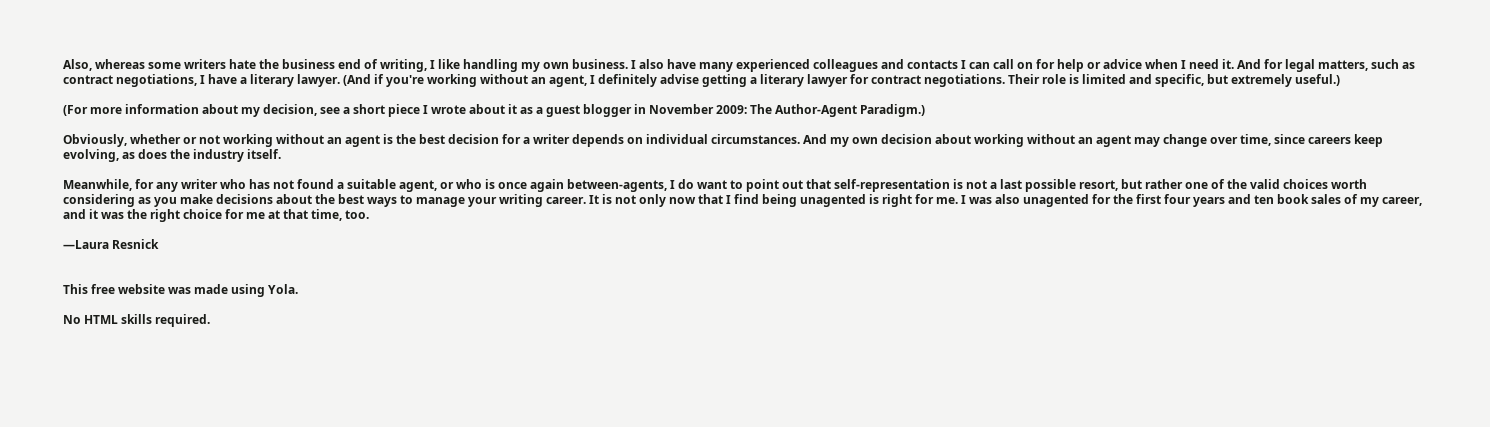Also, whereas some writers hate the business end of writing, I like handling my own business. I also have many experienced colleagues and contacts I can call on for help or advice when I need it. And for legal matters, such as contract negotiations, I have a literary lawyer. (And if you're working without an agent, I definitely advise getting a literary lawyer for contract negotiations. Their role is limited and specific, but extremely useful.)

(For more information about my decision, see a short piece I wrote about it as a guest blogger in November 2009: The Author-Agent Paradigm.)

Obviously, whether or not working without an agent is the best decision for a writer depends on individual circumstances. And my own decision about working without an agent may change over time, since careers keep evolving, as does the industry itself.

Meanwhile, for any writer who has not found a suitable agent, or who is once again between-agents, I do want to point out that self-representation is not a last possible resort, but rather one of the valid choices worth considering as you make decisions about the best ways to manage your writing career. It is not only now that I find being unagented is right for me. I was also unagented for the first four years and ten book sales of my career, and it was the right choice for me at that time, too.

—Laura Resnick


This free website was made using Yola.

No HTML skills required.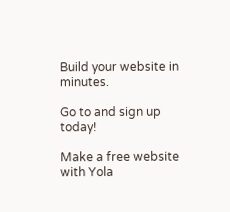Build your website in minutes.

Go to and sign up today!

Make a free website with Yola